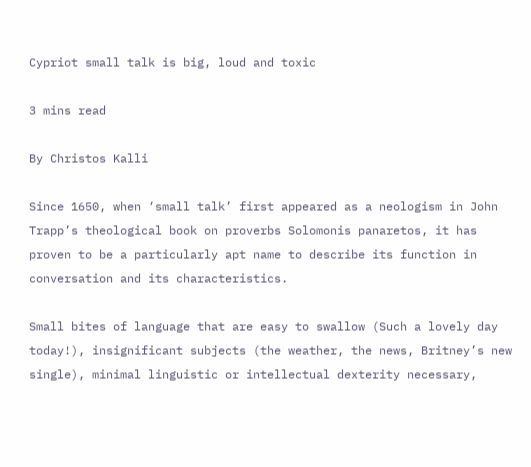Cypriot small talk is big, loud and toxic

3 mins read

By Christos Kalli

Since 1650, when ‘small talk’ first appeared as a neologism in John Trapp’s theological book on proverbs Solomonis panaretos, it has proven to be a particularly apt name to describe its function in conversation and its characteristics.

Small bites of language that are easy to swallow (Such a lovely day today!), insignificant subjects (the weather, the news, Britney’s new single), minimal linguistic or intellectual dexterity necessary,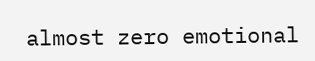almost zero emotional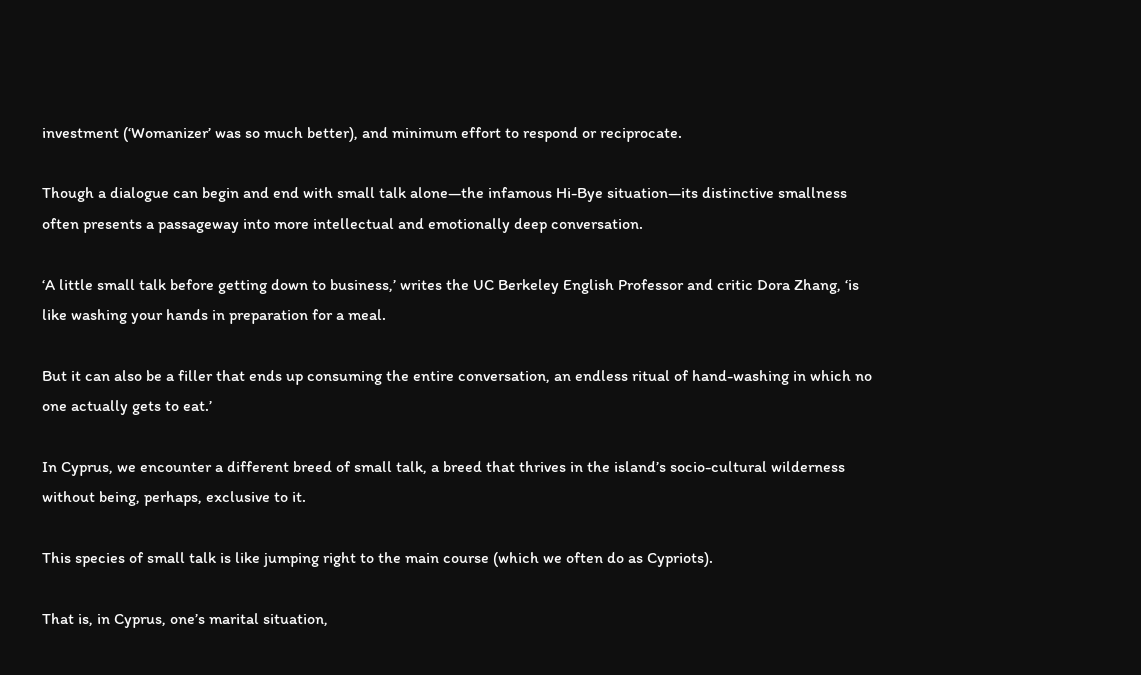investment (‘Womanizer’ was so much better), and minimum effort to respond or reciprocate.

Though a dialogue can begin and end with small talk alone—the infamous Hi-Bye situation—its distinctive smallness often presents a passageway into more intellectual and emotionally deep conversation.

‘A little small talk before getting down to business,’ writes the UC Berkeley English Professor and critic Dora Zhang, ‘is like washing your hands in preparation for a meal.

But it can also be a filler that ends up consuming the entire conversation, an endless ritual of hand-washing in which no one actually gets to eat.’

In Cyprus, we encounter a different breed of small talk, a breed that thrives in the island’s socio-cultural wilderness without being, perhaps, exclusive to it.

This species of small talk is like jumping right to the main course (which we often do as Cypriots).

That is, in Cyprus, one’s marital situation,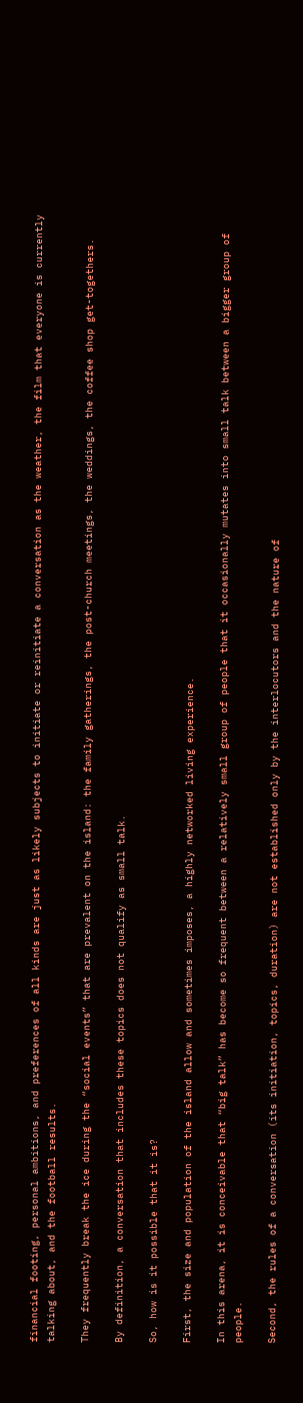financial footing, personal ambitions, and preferences of all kinds are just as likely subjects to initiate or reinitiate a conversation as the weather, the film that everyone is currently talking about, and the football results.

They frequently break the ice during the “social events” that are prevalent on the island: the family gatherings, the post-church meetings, the weddings, the coffee shop get-togethers.

By definition, a conversation that includes these topics does not qualify as small talk.

So, how is it possible that it is?

First, the size and population of the island allow and sometimes imposes, a highly networked living experience.

In this arena, it is conceivable that “big talk” has become so frequent between a relatively small group of people that it occasionally mutates into small talk between a bigger group of people.

Second, the rules of a conversation (its initiation, topics, duration) are not established only by the interlocutors and the nature of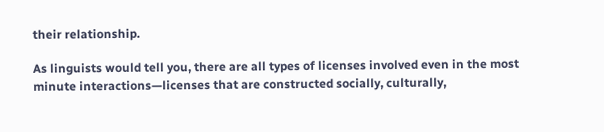their relationship.

As linguists would tell you, there are all types of licenses involved even in the most minute interactions—licenses that are constructed socially, culturally,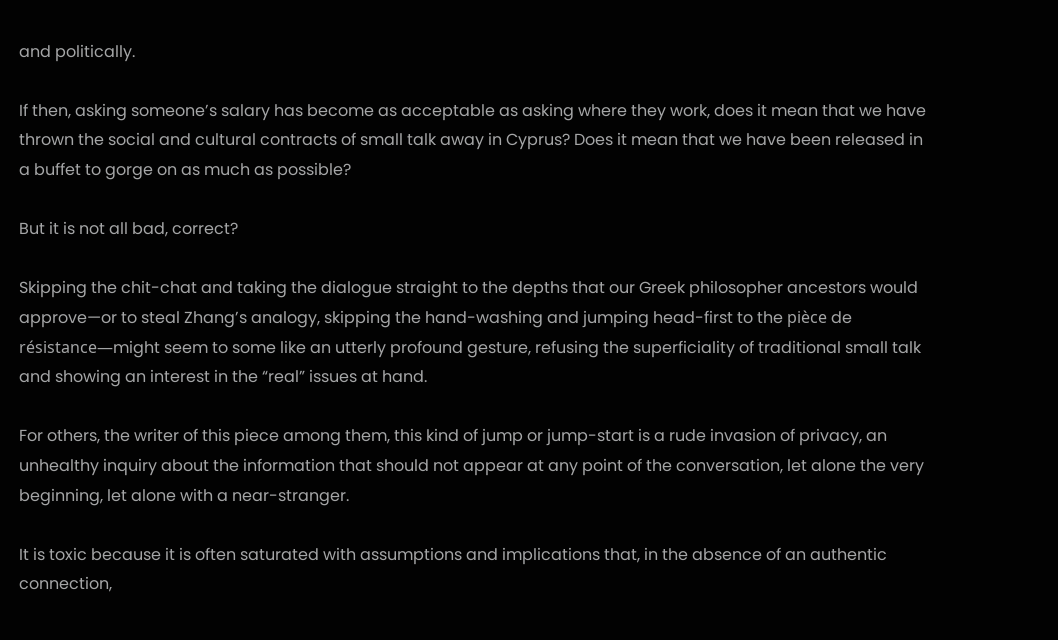and politically.

If then, asking someone’s salary has become as acceptable as asking where they work, does it mean that we have thrown the social and cultural contracts of small talk away in Cyprus? Does it mean that we have been released in a buffet to gorge on as much as possible?

But it is not all bad, correct?

Skipping the chit-chat and taking the dialogue straight to the depths that our Greek philosopher ancestors would approve—or to steal Zhang’s analogy, skipping the hand-washing and jumping head-first to the pièce de résistance—might seem to some like an utterly profound gesture, refusing the superficiality of traditional small talk and showing an interest in the “real” issues at hand.

For others, the writer of this piece among them, this kind of jump or jump-start is a rude invasion of privacy, an unhealthy inquiry about the information that should not appear at any point of the conversation, let alone the very beginning, let alone with a near-stranger.

It is toxic because it is often saturated with assumptions and implications that, in the absence of an authentic connection,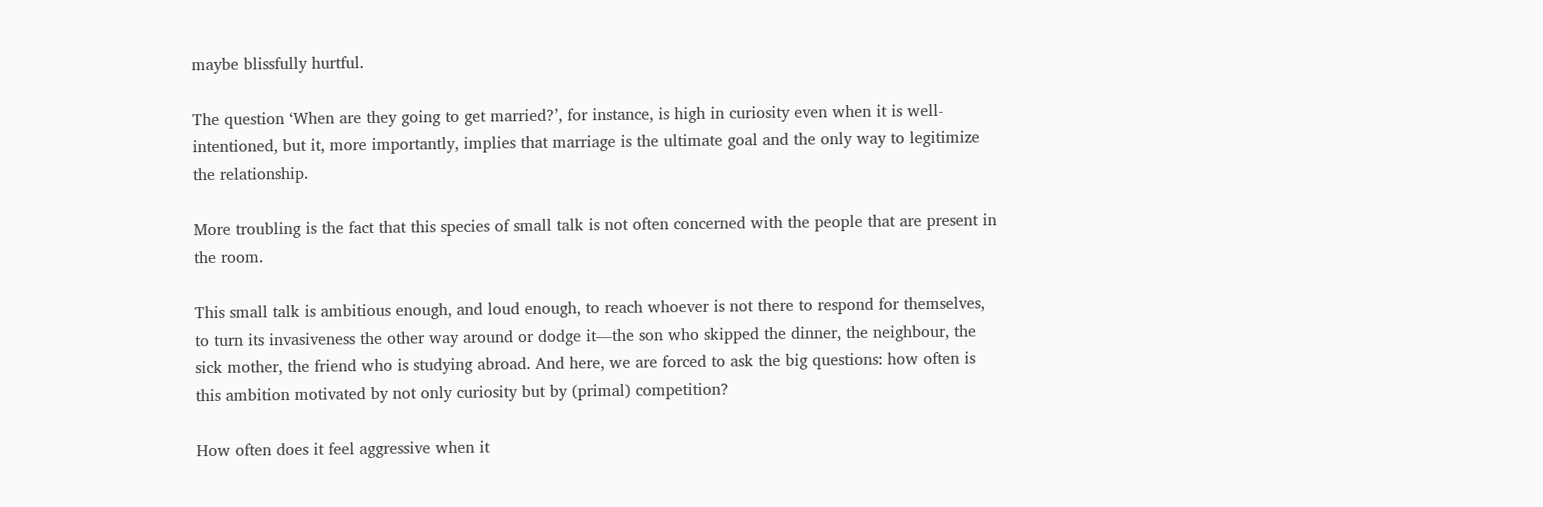maybe blissfully hurtful.

The question ‘When are they going to get married?’, for instance, is high in curiosity even when it is well-intentioned, but it, more importantly, implies that marriage is the ultimate goal and the only way to legitimize the relationship.

More troubling is the fact that this species of small talk is not often concerned with the people that are present in the room.

This small talk is ambitious enough, and loud enough, to reach whoever is not there to respond for themselves, to turn its invasiveness the other way around or dodge it—the son who skipped the dinner, the neighbour, the sick mother, the friend who is studying abroad. And here, we are forced to ask the big questions: how often is this ambition motivated by not only curiosity but by (primal) competition?

How often does it feel aggressive when it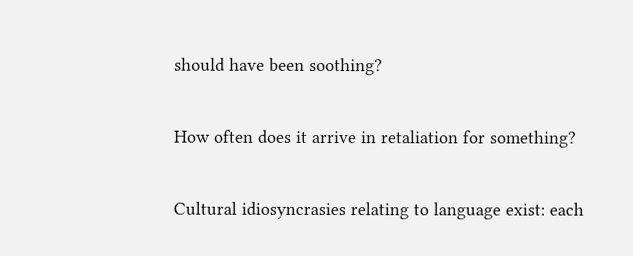should have been soothing?

How often does it arrive in retaliation for something?

Cultural idiosyncrasies relating to language exist: each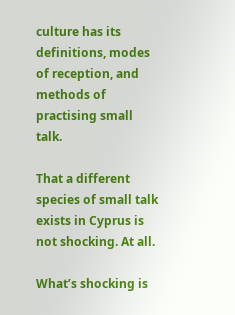culture has its definitions, modes of reception, and methods of practising small talk.

That a different species of small talk exists in Cyprus is not shocking. At all.

What’s shocking is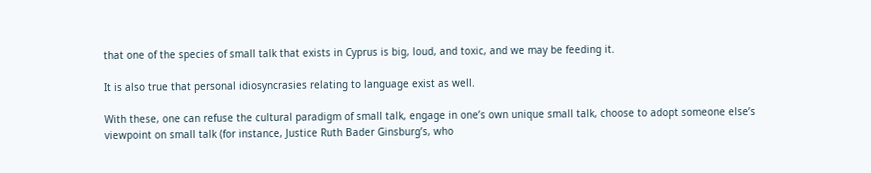that one of the species of small talk that exists in Cyprus is big, loud, and toxic, and we may be feeding it.

It is also true that personal idiosyncrasies relating to language exist as well.

With these, one can refuse the cultural paradigm of small talk, engage in one’s own unique small talk, choose to adopt someone else’s viewpoint on small talk (for instance, Justice Ruth Bader Ginsburg’s, who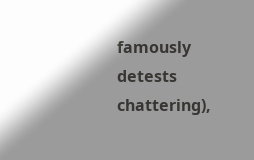famously detests chattering),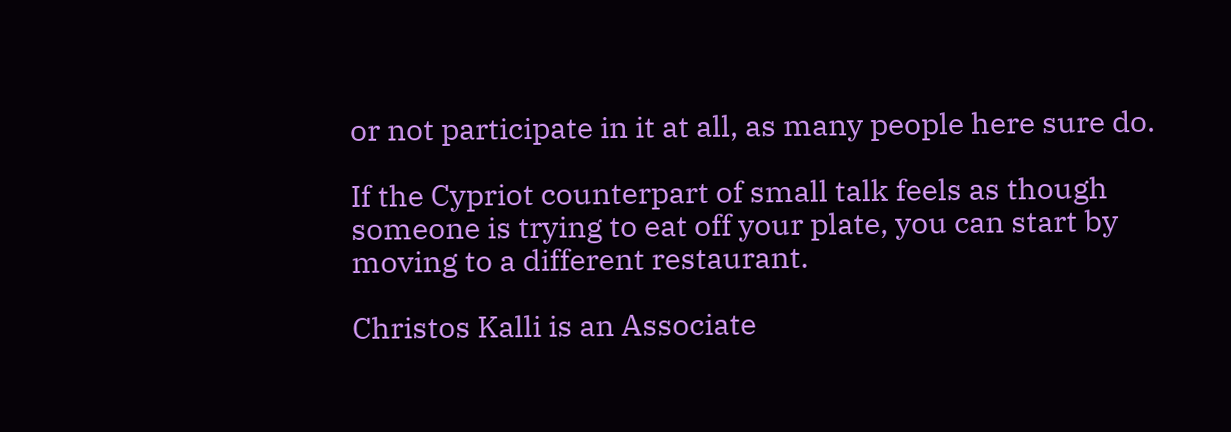or not participate in it at all, as many people here sure do.

If the Cypriot counterpart of small talk feels as though someone is trying to eat off your plate, you can start by moving to a different restaurant.

Christos Kalli is an Associate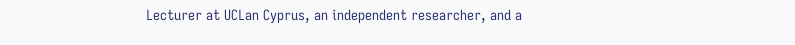Lecturer at UCLan Cyprus, an independent researcher, and a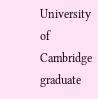University of Cambridge graduate